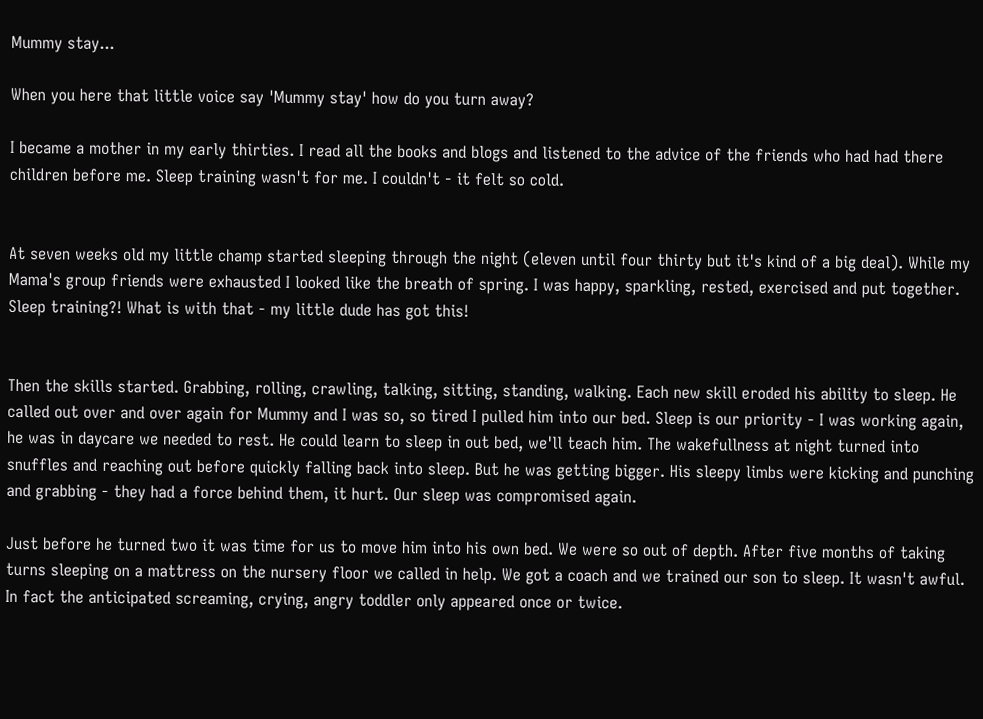Mummy stay...

When you here that little voice say 'Mummy stay' how do you turn away?

I became a mother in my early thirties. I read all the books and blogs and listened to the advice of the friends who had had there children before me. Sleep training wasn't for me. I couldn't - it felt so cold.


At seven weeks old my little champ started sleeping through the night (eleven until four thirty but it's kind of a big deal). While my Mama's group friends were exhausted I looked like the breath of spring. I was happy, sparkling, rested, exercised and put together. Sleep training?! What is with that - my little dude has got this!


Then the skills started. Grabbing, rolling, crawling, talking, sitting, standing, walking. Each new skill eroded his ability to sleep. He called out over and over again for Mummy and I was so, so tired I pulled him into our bed. Sleep is our priority - I was working again, he was in daycare we needed to rest. He could learn to sleep in out bed, we'll teach him. The wakefullness at night turned into snuffles and reaching out before quickly falling back into sleep. But he was getting bigger. His sleepy limbs were kicking and punching and grabbing - they had a force behind them, it hurt. Our sleep was compromised again.

Just before he turned two it was time for us to move him into his own bed. We were so out of depth. After five months of taking turns sleeping on a mattress on the nursery floor we called in help. We got a coach and we trained our son to sleep. It wasn't awful. In fact the anticipated screaming, crying, angry toddler only appeared once or twice.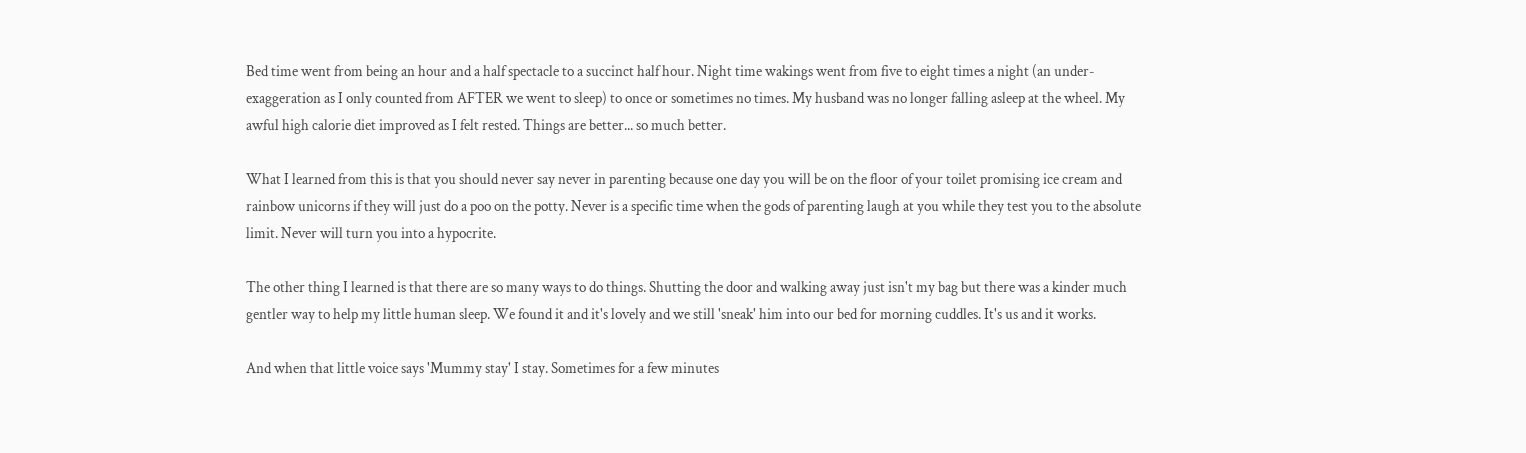Bed time went from being an hour and a half spectacle to a succinct half hour. Night time wakings went from five to eight times a night (an under-exaggeration as I only counted from AFTER we went to sleep) to once or sometimes no times. My husband was no longer falling asleep at the wheel. My awful high calorie diet improved as I felt rested. Things are better... so much better.

What I learned from this is that you should never say never in parenting because one day you will be on the floor of your toilet promising ice cream and rainbow unicorns if they will just do a poo on the potty. Never is a specific time when the gods of parenting laugh at you while they test you to the absolute limit. Never will turn you into a hypocrite.

The other thing I learned is that there are so many ways to do things. Shutting the door and walking away just isn't my bag but there was a kinder much gentler way to help my little human sleep. We found it and it's lovely and we still 'sneak' him into our bed for morning cuddles. It's us and it works.

And when that little voice says 'Mummy stay' I stay. Sometimes for a few minutes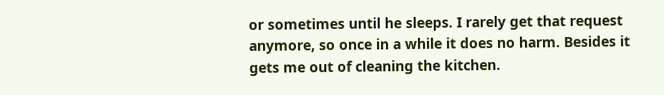or sometimes until he sleeps. I rarely get that request anymore, so once in a while it does no harm. Besides it gets me out of cleaning the kitchen.